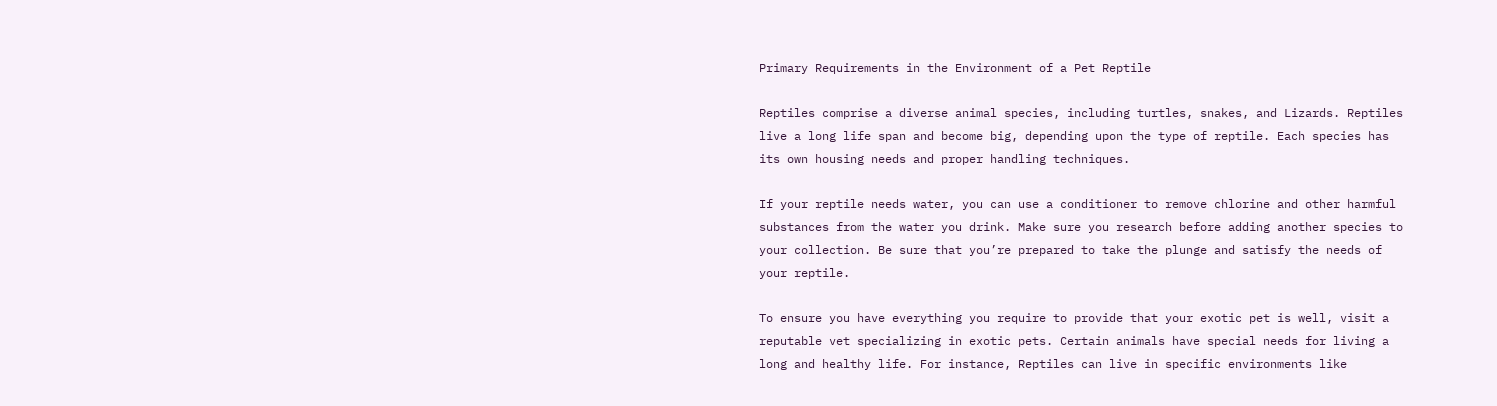Primary Requirements in the Environment of a Pet Reptile

Reptiles comprise a diverse animal species, including turtles, snakes, and Lizards. Reptiles live a long life span and become big, depending upon the type of reptile. Each species has its own housing needs and proper handling techniques.

If your reptile needs water, you can use a conditioner to remove chlorine and other harmful substances from the water you drink. Make sure you research before adding another species to your collection. Be sure that you’re prepared to take the plunge and satisfy the needs of your reptile.

To ensure you have everything you require to provide that your exotic pet is well, visit a reputable vet specializing in exotic pets. Certain animals have special needs for living a long and healthy life. For instance, Reptiles can live in specific environments like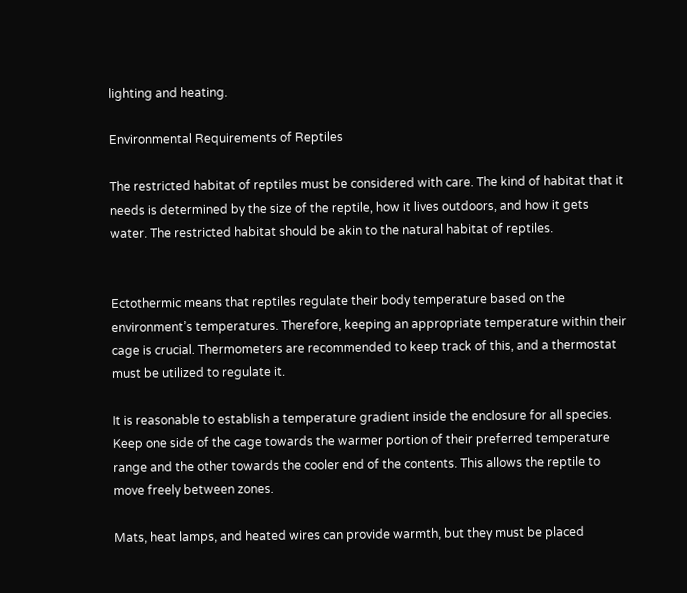lighting and heating.

Environmental Requirements of Reptiles

The restricted habitat of reptiles must be considered with care. The kind of habitat that it needs is determined by the size of the reptile, how it lives outdoors, and how it gets water. The restricted habitat should be akin to the natural habitat of reptiles.


Ectothermic means that reptiles regulate their body temperature based on the environment’s temperatures. Therefore, keeping an appropriate temperature within their cage is crucial. Thermometers are recommended to keep track of this, and a thermostat must be utilized to regulate it.

It is reasonable to establish a temperature gradient inside the enclosure for all species. Keep one side of the cage towards the warmer portion of their preferred temperature range and the other towards the cooler end of the contents. This allows the reptile to move freely between zones.

Mats, heat lamps, and heated wires can provide warmth, but they must be placed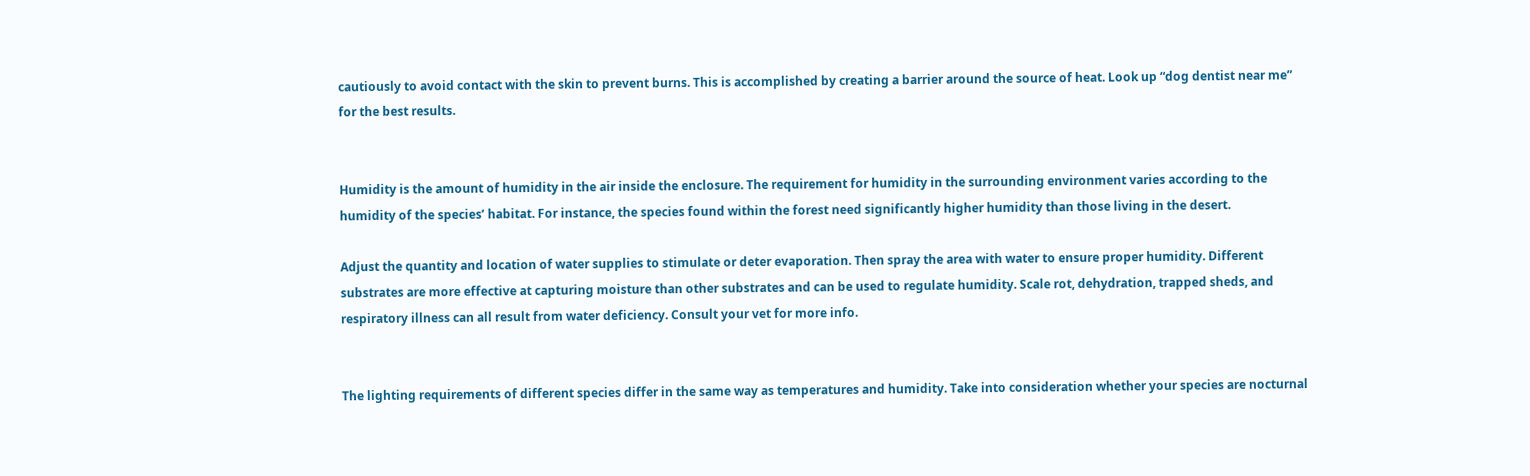cautiously to avoid contact with the skin to prevent burns. This is accomplished by creating a barrier around the source of heat. Look up “dog dentist near me” for the best results.


Humidity is the amount of humidity in the air inside the enclosure. The requirement for humidity in the surrounding environment varies according to the humidity of the species’ habitat. For instance, the species found within the forest need significantly higher humidity than those living in the desert.

Adjust the quantity and location of water supplies to stimulate or deter evaporation. Then spray the area with water to ensure proper humidity. Different substrates are more effective at capturing moisture than other substrates and can be used to regulate humidity. Scale rot, dehydration, trapped sheds, and respiratory illness can all result from water deficiency. Consult your vet for more info.


The lighting requirements of different species differ in the same way as temperatures and humidity. Take into consideration whether your species are nocturnal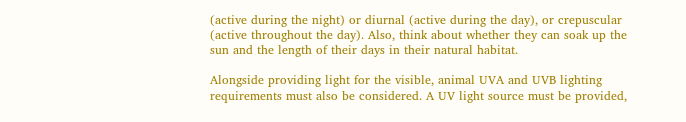(active during the night) or diurnal (active during the day), or crepuscular (active throughout the day). Also, think about whether they can soak up the sun and the length of their days in their natural habitat.

Alongside providing light for the visible, animal UVA and UVB lighting requirements must also be considered. A UV light source must be provided,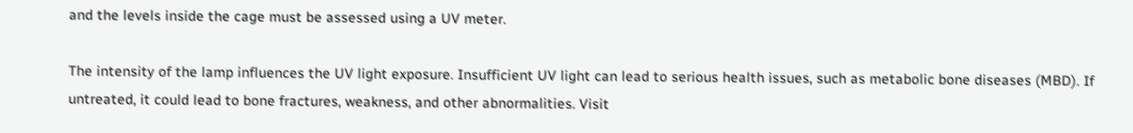and the levels inside the cage must be assessed using a UV meter.

The intensity of the lamp influences the UV light exposure. Insufficient UV light can lead to serious health issues, such as metabolic bone diseases (MBD). If untreated, it could lead to bone fractures, weakness, and other abnormalities. Visit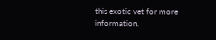this exotic vet for more information.